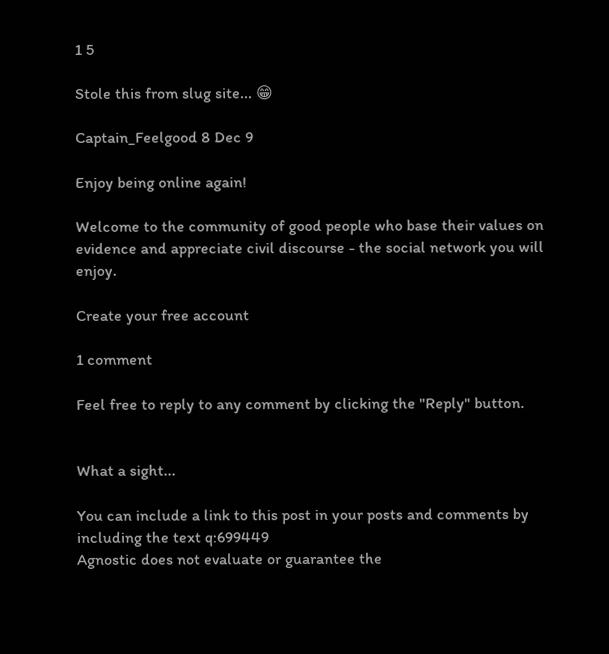1 5

Stole this from slug site... 😁

Captain_Feelgood 8 Dec 9

Enjoy being online again!

Welcome to the community of good people who base their values on evidence and appreciate civil discourse - the social network you will enjoy.

Create your free account

1 comment

Feel free to reply to any comment by clicking the "Reply" button.


What a sight...

You can include a link to this post in your posts and comments by including the text q:699449
Agnostic does not evaluate or guarantee the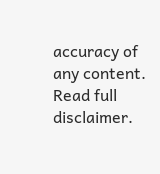accuracy of any content. Read full disclaimer.